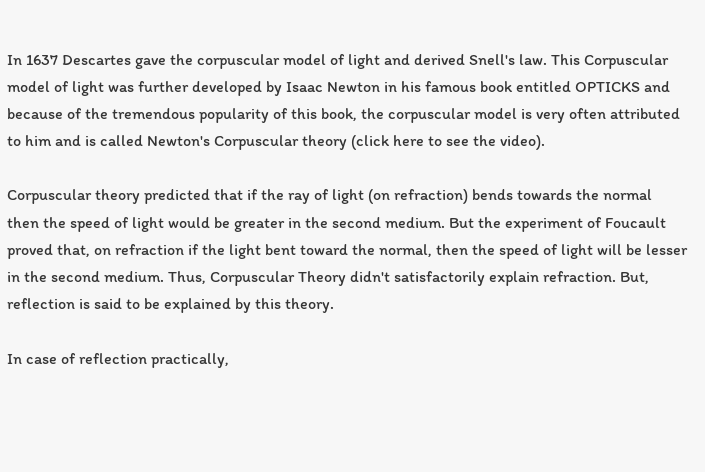In 1637 Descartes gave the corpuscular model of light and derived Snell's law. This Corpuscular model of light was further developed by Isaac Newton in his famous book entitled OPTICKS and because of the tremendous popularity of this book, the corpuscular model is very often attributed to him and is called Newton's Corpuscular theory (click here to see the video).

Corpuscular theory predicted that if the ray of light (on refraction) bends towards the normal then the speed of light would be greater in the second medium. But the experiment of Foucault proved that, on refraction if the light bent toward the normal, then the speed of light will be lesser in the second medium. Thus, Corpuscular Theory didn't satisfactorily explain refraction. But, reflection is said to be explained by this theory.

In case of reflection practically,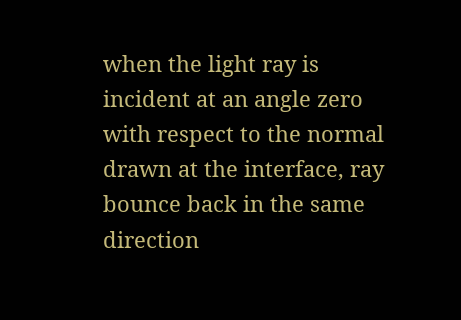when the light ray is incident at an angle zero with respect to the normal drawn at the interface, ray bounce back in the same direction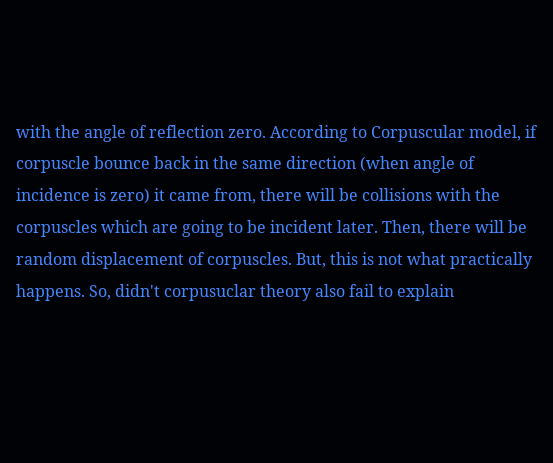with the angle of reflection zero. According to Corpuscular model, if corpuscle bounce back in the same direction (when angle of incidence is zero) it came from, there will be collisions with the corpuscles which are going to be incident later. Then, there will be random displacement of corpuscles. But, this is not what practically happens. So, didn't corpusuclar theory also fail to explain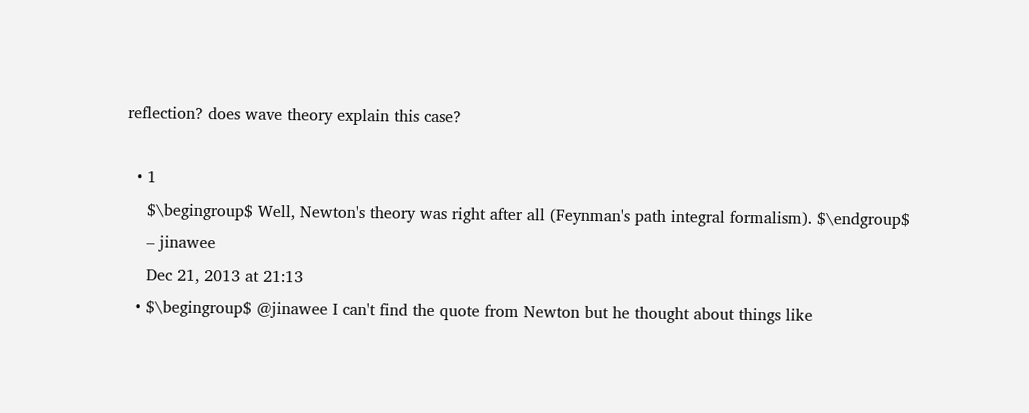reflection? does wave theory explain this case?

  • 1
    $\begingroup$ Well, Newton's theory was right after all (Feynman's path integral formalism). $\endgroup$
    – jinawee
    Dec 21, 2013 at 21:13
  • $\begingroup$ @jinawee I can't find the quote from Newton but he thought about things like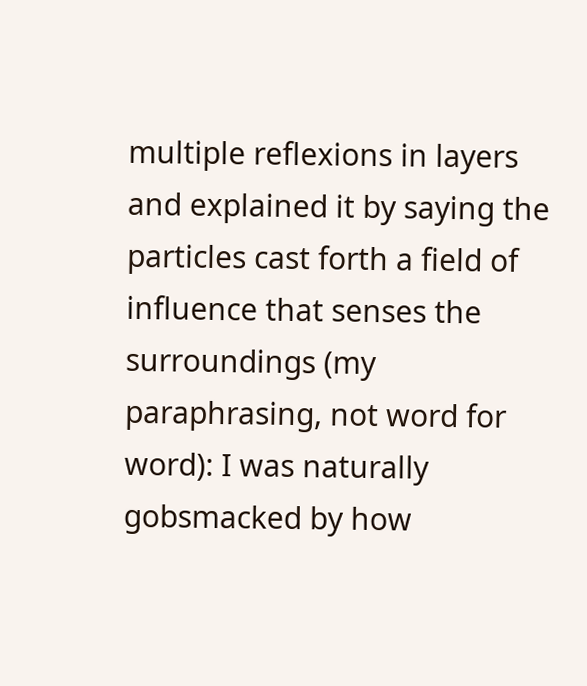multiple reflexions in layers and explained it by saying the particles cast forth a field of influence that senses the surroundings (my paraphrasing, not word for word): I was naturally gobsmacked by how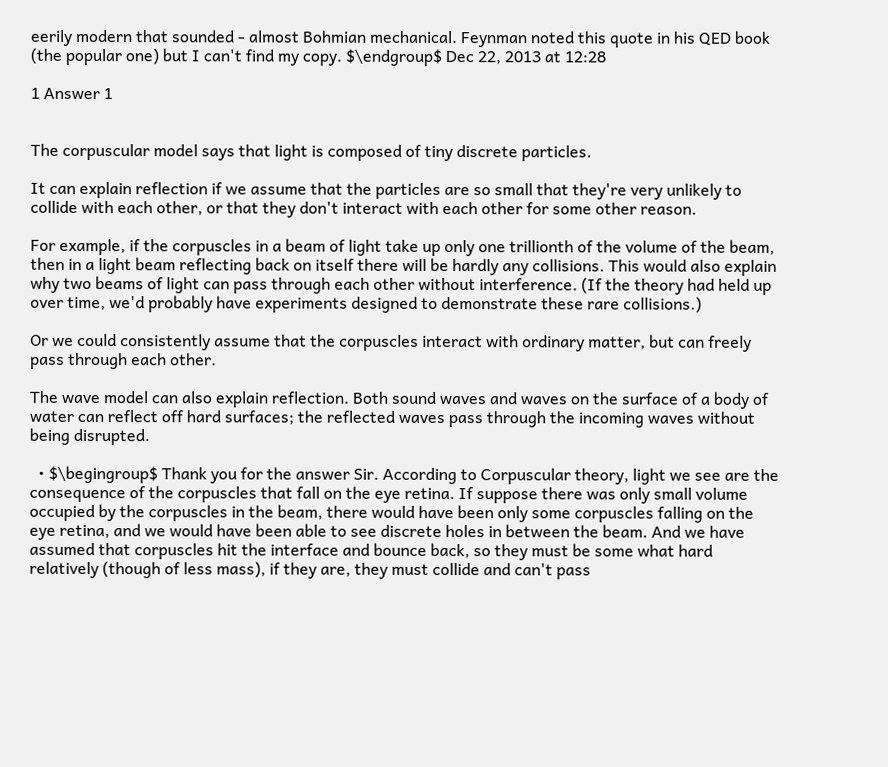eerily modern that sounded - almost Bohmian mechanical. Feynman noted this quote in his QED book (the popular one) but I can't find my copy. $\endgroup$ Dec 22, 2013 at 12:28

1 Answer 1


The corpuscular model says that light is composed of tiny discrete particles.

It can explain reflection if we assume that the particles are so small that they're very unlikely to collide with each other, or that they don't interact with each other for some other reason.

For example, if the corpuscles in a beam of light take up only one trillionth of the volume of the beam, then in a light beam reflecting back on itself there will be hardly any collisions. This would also explain why two beams of light can pass through each other without interference. (If the theory had held up over time, we'd probably have experiments designed to demonstrate these rare collisions.)

Or we could consistently assume that the corpuscles interact with ordinary matter, but can freely pass through each other.

The wave model can also explain reflection. Both sound waves and waves on the surface of a body of water can reflect off hard surfaces; the reflected waves pass through the incoming waves without being disrupted.

  • $\begingroup$ Thank you for the answer Sir. According to Corpuscular theory, light we see are the consequence of the corpuscles that fall on the eye retina. If suppose there was only small volume occupied by the corpuscles in the beam, there would have been only some corpuscles falling on the eye retina, and we would have been able to see discrete holes in between the beam. And we have assumed that corpuscles hit the interface and bounce back, so they must be some what hard relatively (though of less mass), if they are, they must collide and can't pass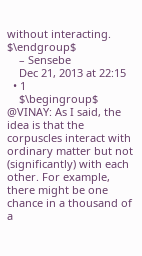without interacting. $\endgroup$
    – Sensebe
    Dec 21, 2013 at 22:15
  • 1
    $\begingroup$ @VINAY: As I said, the idea is that the corpuscles interact with ordinary matter but not (significantly) with each other. For example, there might be one chance in a thousand of a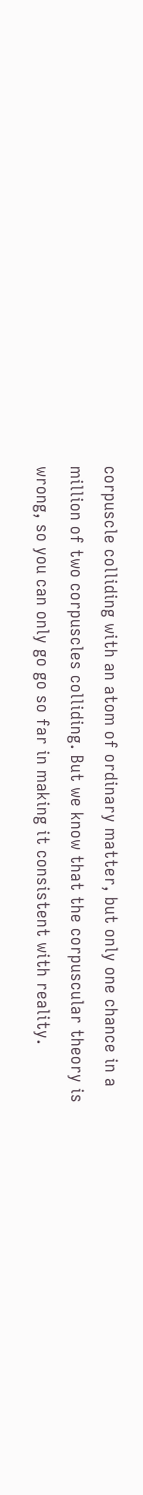corpuscle colliding with an atom of ordinary matter, but only one chance in a million of two corpuscles colliding. But we know that the corpuscular theory is wrong, so you can only go go so far in making it consistent with reality.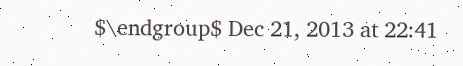$\endgroup$ Dec 21, 2013 at 22:41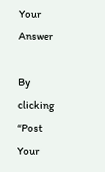Your Answer

By clicking “Post Your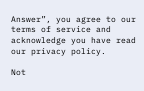Answer”, you agree to our terms of service and acknowledge you have read our privacy policy.

Not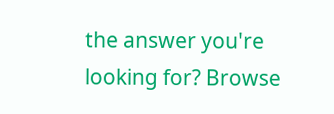the answer you're looking for? Browse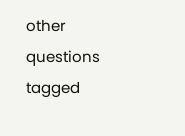other questions tagged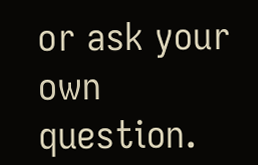or ask your own question.